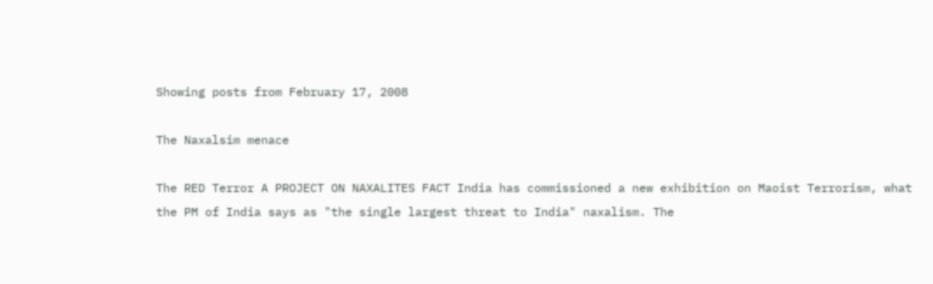Showing posts from February 17, 2008

The Naxalsim menace

The RED Terror A PROJECT ON NAXALITES FACT India has commissioned a new exhibition on Maoist Terrorism, what the PM of India says as "the single largest threat to India" naxalism. The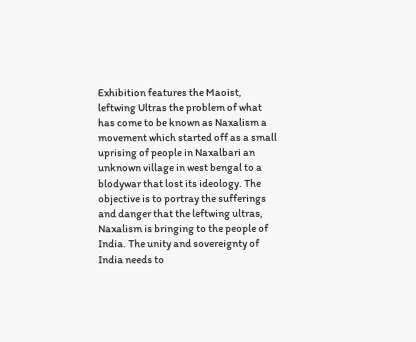Exhibition features the Maoist, leftwing Ultras the problem of what has come to be known as Naxalism a movement which started off as a small uprising of people in Naxalbari an unknown village in west bengal to a blodywar that lost its ideology. The objective is to portray the sufferings and danger that the leftwing ultras, Naxalism is bringing to the people of India. The unity and sovereignty of India needs to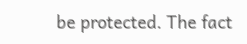be protected. The fact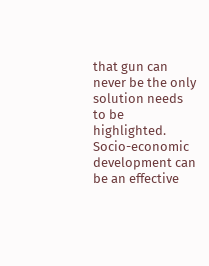that gun can never be the only solution needs to be highlighted. Socio-economic development can be an effective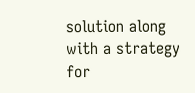solution along with a strategy for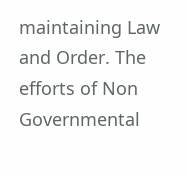maintaining Law and Order. The efforts of Non Governmental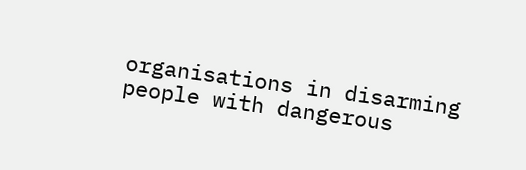organisations in disarming people with dangerous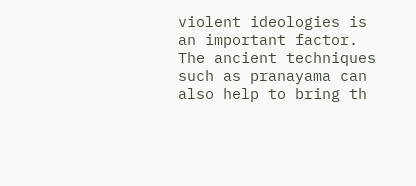violent ideologies is an important factor. The ancient techniques such as pranayama can also help to bring th